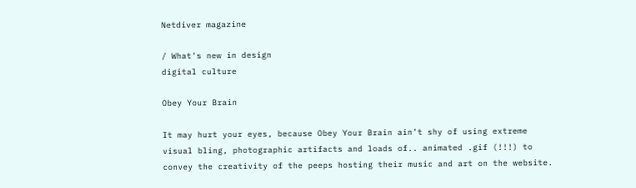Netdiver magazine

/ What's new in design
digital culture

Obey Your Brain

It may hurt your eyes, because Obey Your Brain ain’t shy of using extreme visual bling, photographic artifacts and loads of.. animated .gif (!!!) to convey the creativity of the peeps hosting their music and art on the website.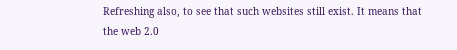Refreshing also, to see that such websites still exist. It means that the web 2.0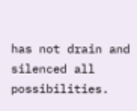has not drain and silenced all possibilities.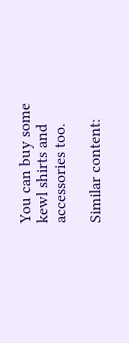You can buy some kewl shirts and accessories too.

Similar content: